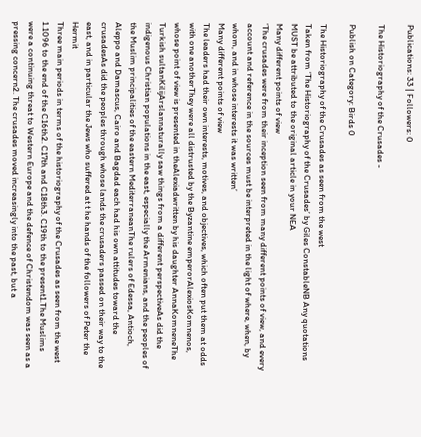Publications: 33 | Followers: 0

The Historiography of the Crusades -

Publish on Category: Birds 0

The Historiography of the Crusades as seen from the west
Taken from ‘The Historiography of the Crusades’ by Giles ConstableNB Any quotations MUST be attributed to the original article in your NEA
Many different points of view
‘The crusades were from their inception seen from many different points of view, and every account and reference in the sources must be interpreted in the light of where, when, by whom, and in whose interests it was written’
Many different points of view
The leaders had their own interests, motives, and objectives, which often put them at odds with one anotherThey were all distrusted by the Byzantine emperorAlexiosKomnenos, whose point of view is presented in theAlexiadwritten by his daughter AnnaKomneneThe Turkish sultanKilijArslannaturally saw things from a different perspectiveAs did the indigenous Christian populations in the east, especially the Armenians, and the peoples of the Muslim principalities of the eastern MediterraneanThe rulers of Edessa, Antioch, Aleppo and Damascus, Cairo and Bagdad each had his own attitudes toward the crusadesAs did the peoples through whose lands the crusaders passed on their way to the east, and in particular the Jews who suffered at t he hands of the followers of Peter the Hermit
Three main periods in terms of the historiography of the Crusades as seen from the west
1.1096 to the end of the C16th2. C17th and C18th3. C19th to the present1.The Muslims were a continuing threat to Western Europe and the defence of Christendom was seen as a pressing concern2. The crusades moved increasingly into the past, but a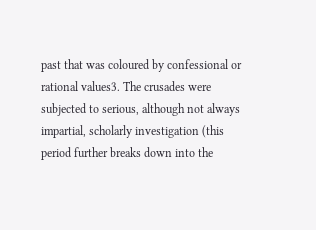past that was coloured by confessional or rational values3. The crusades were subjected to serious, although not always impartial, scholarly investigation (this period further breaks down into the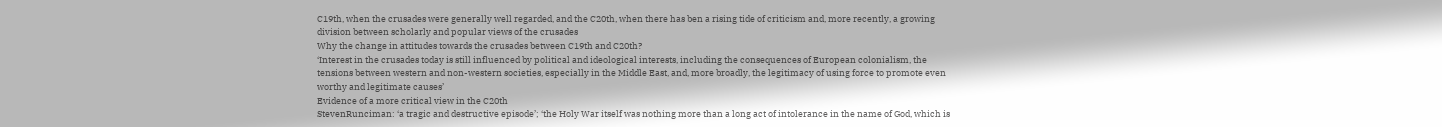C19th, when the crusades were generally well regarded, and the C20th, when there has ben a rising tide of criticism and, more recently, a growing division between scholarly and popular views of the crusades
Why the change in attitudes towards the crusades between C19th and C20th?
‘Interest in the crusades today is still influenced by political and ideological interests, including the consequences of European colonialism, the tensions between western and non-western societies, especially in the Middle East, and, more broadly, the legitimacy of using force to promote even worthy and legitimate causes’
Evidence of a more critical view in the C20th
StevenRunciman: ‘a tragic and destructive episode’; ‘the Holy War itself was nothing more than a long act of intolerance in the name of God, which is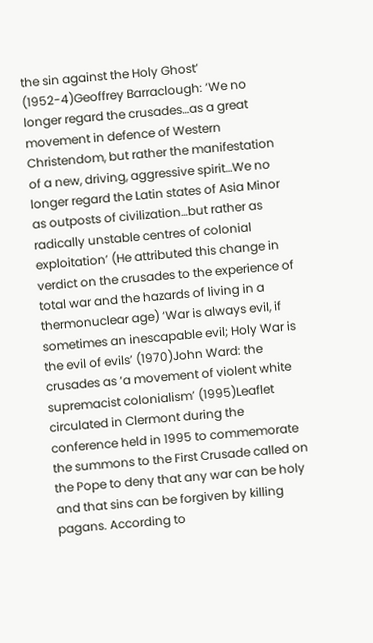the sin against the Holy Ghost’ (1952-4)Geoffrey Barraclough: ‘We no longer regard the crusades…as a great movement in defence of Western Christendom, but rather the manifestation of a new, driving, aggressive spirit…We no longer regard the Latin states of Asia Minor as outposts of civilization…but rather as radically unstable centres of colonial exploitation’ (He attributed this change in verdict on the crusades to the experience of total war and the hazards of living in a thermonuclear age) ‘War is always evil, if sometimes an inescapable evil; Holy War is the evil of evils’ (1970)John Ward: the crusades as ‘a movement of violent white supremacist colonialism’ (1995)Leaflet circulated in Clermont during the conference held in 1995 to commemorate the summons to the First Crusade called on the Pope to deny that any war can be holy and that sins can be forgiven by killing pagans. According to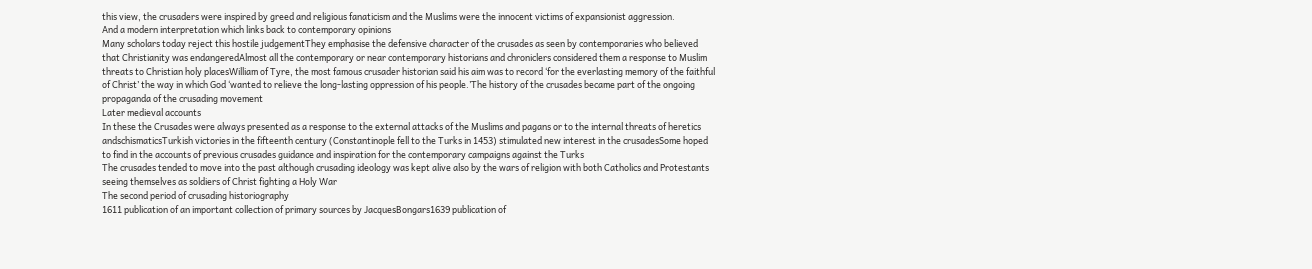this view, the crusaders were inspired by greed and religious fanaticism and the Muslims were the innocent victims of expansionist aggression.
And a modern interpretation which links back to contemporary opinions
Many scholars today reject this hostile judgementThey emphasise the defensive character of the crusades as seen by contemporaries who believed that Christianity was endangeredAlmost all the contemporary or near contemporary historians and chroniclers considered them a response to Muslim threats to Christian holy placesWilliam of Tyre, the most famous crusader historian said his aim was to record ‘for the everlasting memory of the faithful of Christ’ the way in which God ‘wanted to relieve the long-lasting oppression of his people.’The history of the crusades became part of the ongoing propaganda of the crusading movement
Later medieval accounts
In these the Crusades were always presented as a response to the external attacks of the Muslims and pagans or to the internal threats of heretics andschismaticsTurkish victories in the fifteenth century (Constantinople fell to the Turks in 1453) stimulated new interest in the crusadesSome hoped to find in the accounts of previous crusades guidance and inspiration for the contemporary campaigns against the Turks
The crusades tended to move into the past although crusading ideology was kept alive also by the wars of religion with both Catholics and Protestants seeing themselves as soldiers of Christ fighting a Holy War
The second period of crusading historiography
1611 publication of an important collection of primary sources by JacquesBongars1639 publication of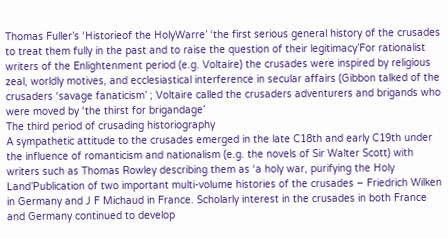Thomas Fuller’s ‘Historieof the HolyWarre’ ‘the first serious general history of the crusades to treat them fully in the past and to raise the question of their legitimacy’For rationalist writers of the Enlightenment period (e.g. Voltaire) the crusades were inspired by religious zeal, worldly motives, and ecclesiastical interference in secular affairs (Gibbon talked of the crusaders ‘savage fanaticism’ ; Voltaire called the crusaders adventurers and brigands who were moved by ‘the thirst for brigandage’
The third period of crusading historiography
A sympathetic attitude to the crusades emerged in the late C18th and early C19th under the influence of romanticism and nationalism (e.g. the novels of Sir Walter Scott) with writers such as Thomas Rowley describing them as ‘a holy war, purifying the Holy Land’Publication of two important multi-volume histories of the crusades – Friedrich Wilken in Germany and J F Michaud in France. Scholarly interest in the crusades in both France and Germany continued to develop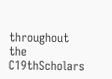throughout the C19thScholars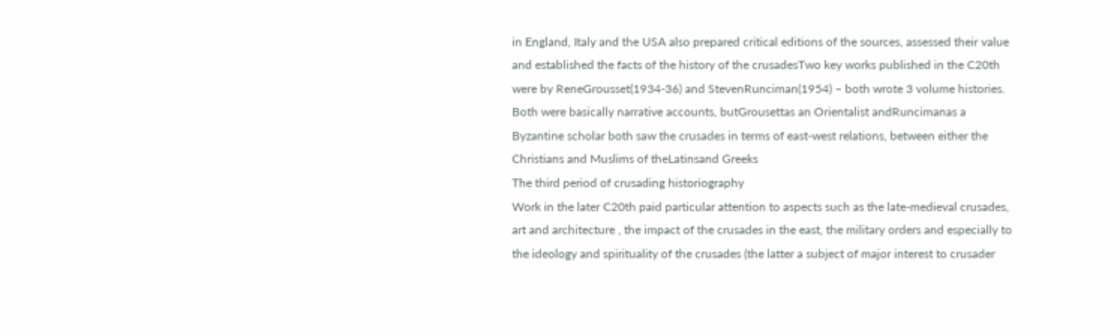in England, Italy and the USA also prepared critical editions of the sources, assessed their value and established the facts of the history of the crusadesTwo key works published in the C20th were by ReneGrousset(1934-36) and StevenRunciman(1954) – both wrote 3 volume histories. Both were basically narrative accounts, butGrousettas an Orientalist andRuncimanas a Byzantine scholar both saw the crusades in terms of east-west relations, between either the Christians and Muslims of theLatinsand Greeks
The third period of crusading historiography
Work in the later C20th paid particular attention to aspects such as the late-medieval crusades, art and architecture , the impact of the crusades in the east, the military orders and especially to the ideology and spirituality of the crusades (the latter a subject of major interest to crusader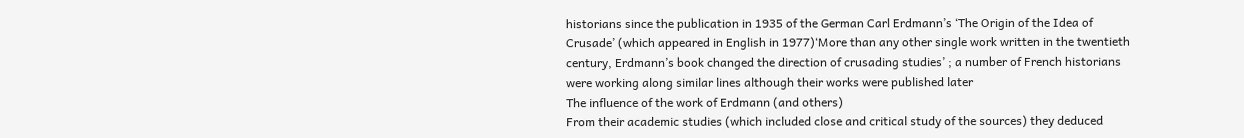historians since the publication in 1935 of the German Carl Erdmann’s ‘The Origin of the Idea of Crusade’ (which appeared in English in 1977)‘More than any other single work written in the twentieth century, Erdmann’s book changed the direction of crusading studies’ ; a number of French historians were working along similar lines although their works were published later
The influence of the work of Erdmann (and others)
From their academic studies (which included close and critical study of the sources) they deduced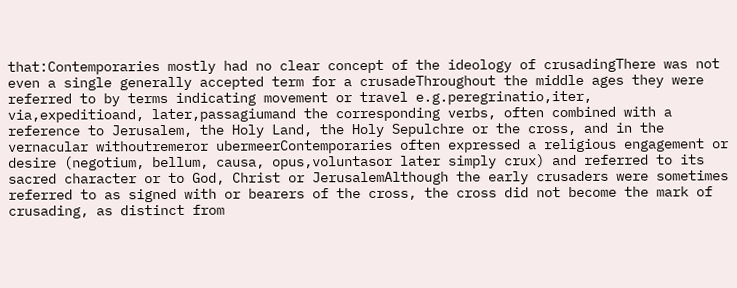that:Contemporaries mostly had no clear concept of the ideology of crusadingThere was not even a single generally accepted term for a crusadeThroughout the middle ages they were referred to by terms indicating movement or travel e.g.peregrinatio,iter, via,expeditioand, later,passagiumand the corresponding verbs, often combined with a reference to Jerusalem, the Holy Land, the Holy Sepulchre or the cross, and in the vernacular withoutremeror ubermeerContemporaries often expressed a religious engagement or desire (negotium, bellum, causa, opus,voluntasor later simply crux) and referred to its sacred character or to God, Christ or JerusalemAlthough the early crusaders were sometimes referred to as signed with or bearers of the cross, the cross did not become the mark of crusading, as distinct from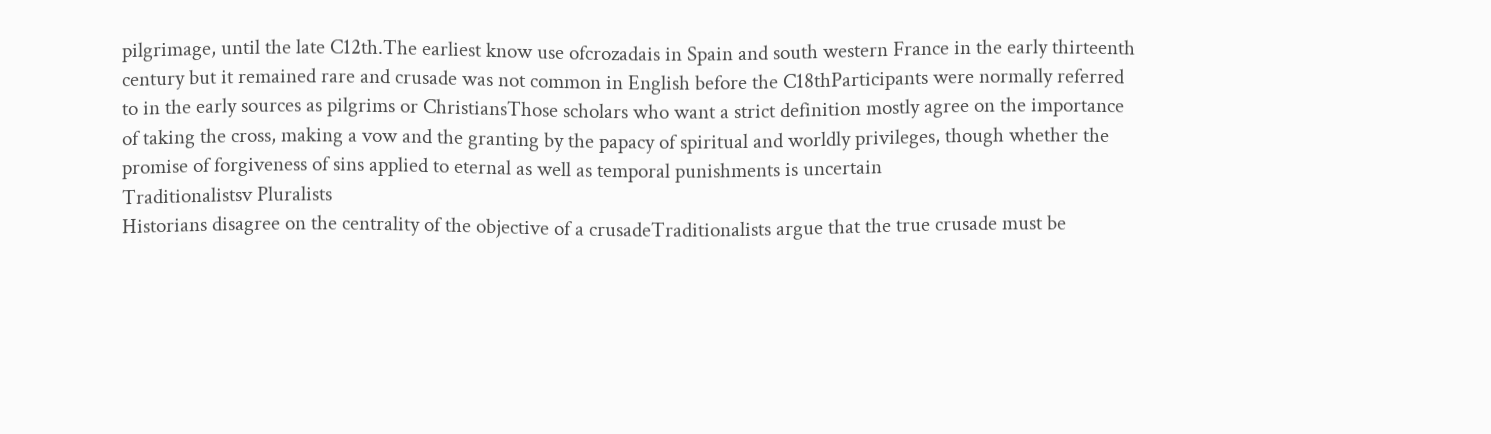pilgrimage, until the late C12th.The earliest know use ofcrozadais in Spain and south western France in the early thirteenth century but it remained rare and crusade was not common in English before the C18thParticipants were normally referred to in the early sources as pilgrims or ChristiansThose scholars who want a strict definition mostly agree on the importance of taking the cross, making a vow and the granting by the papacy of spiritual and worldly privileges, though whether the promise of forgiveness of sins applied to eternal as well as temporal punishments is uncertain
Traditionalistsv Pluralists
Historians disagree on the centrality of the objective of a crusadeTraditionalists argue that the true crusade must be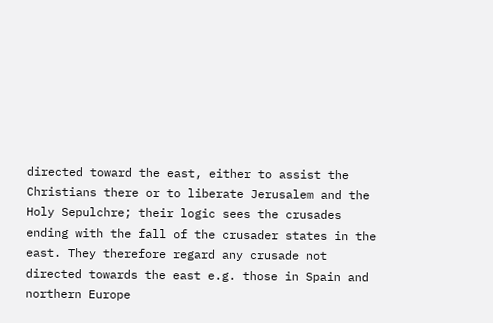directed toward the east, either to assist the Christians there or to liberate Jerusalem and the Holy Sepulchre; their logic sees the crusades ending with the fall of the crusader states in the east. They therefore regard any crusade not directed towards the east e.g. those in Spain and northern Europe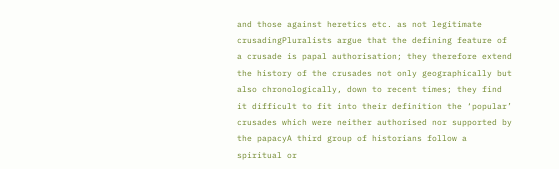and those against heretics etc. as not legitimate crusadingPluralists argue that the defining feature of a crusade is papal authorisation; they therefore extend the history of the crusades not only geographically but also chronologically, down to recent times; they find it difficult to fit into their definition the ‘popular’ crusades which were neither authorised nor supported by the papacyA third group of historians follow a spiritual or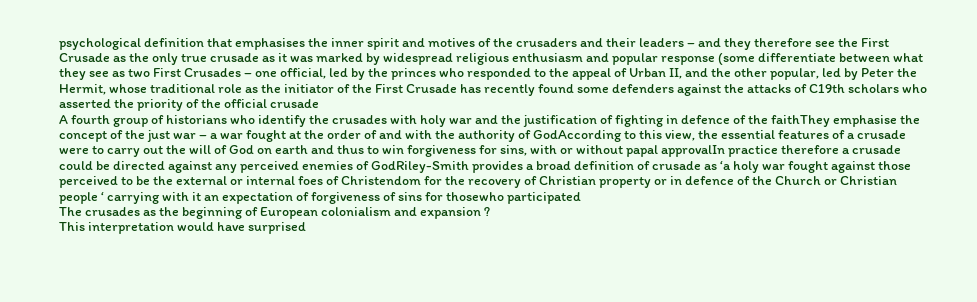psychological definition that emphasises the inner spirit and motives of the crusaders and their leaders – and they therefore see the First Crusade as the only true crusade as it was marked by widespread religious enthusiasm and popular response (some differentiate between what they see as two First Crusades – one official, led by the princes who responded to the appeal of Urban II, and the other popular, led by Peter the Hermit, whose traditional role as the initiator of the First Crusade has recently found some defenders against the attacks of C19th scholars who asserted the priority of the official crusade
A fourth group of historians who identify the crusades with holy war and the justification of fighting in defence of the faithThey emphasise the concept of the just war – a war fought at the order of and with the authority of GodAccording to this view, the essential features of a crusade were to carry out the will of God on earth and thus to win forgiveness for sins, with or without papal approvalIn practice therefore a crusade could be directed against any perceived enemies of GodRiley-Smith provides a broad definition of crusade as ‘a holy war fought against those perceived to be the external or internal foes of Christendom for the recovery of Christian property or in defence of the Church or Christian people ‘ carrying with it an expectation of forgiveness of sins for thosewho participated
The crusades as the beginning of European colonialism and expansion ?
This interpretation would have surprised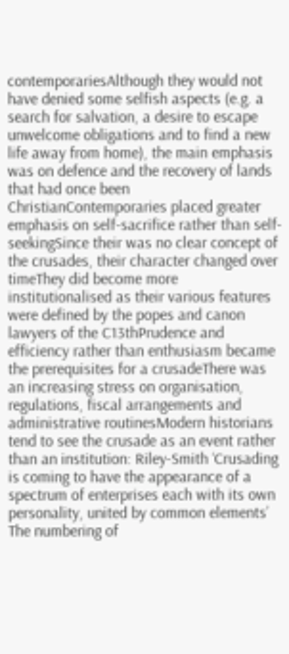contemporariesAlthough they would not have denied some selfish aspects (e.g. a search for salvation, a desire to escape unwelcome obligations and to find a new life away from home), the main emphasis was on defence and the recovery of lands that had once been ChristianContemporaries placed greater emphasis on self-sacrifice rather than self-seekingSince their was no clear concept of the crusades, their character changed over timeThey did become more institutionalised as their various features were defined by the popes and canon lawyers of the C13thPrudence and efficiency rather than enthusiasm became the prerequisites for a crusadeThere was an increasing stress on organisation, regulations, fiscal arrangements and administrative routinesModern historians tend to see the crusade as an event rather than an institution: Riley-Smith ‘Crusading is coming to have the appearance of a spectrum of enterprises each with its own personality, united by common elements’
The numbering of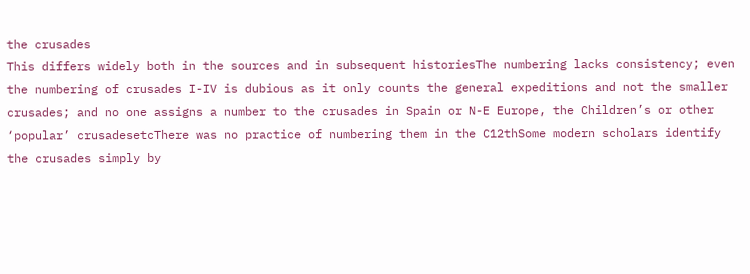the crusades
This differs widely both in the sources and in subsequent historiesThe numbering lacks consistency; even the numbering of crusades I-IV is dubious as it only counts the general expeditions and not the smaller crusades; and no one assigns a number to the crusades in Spain or N-E Europe, the Children’s or other ‘popular’ crusadesetcThere was no practice of numbering them in the C12thSome modern scholars identify the crusades simply by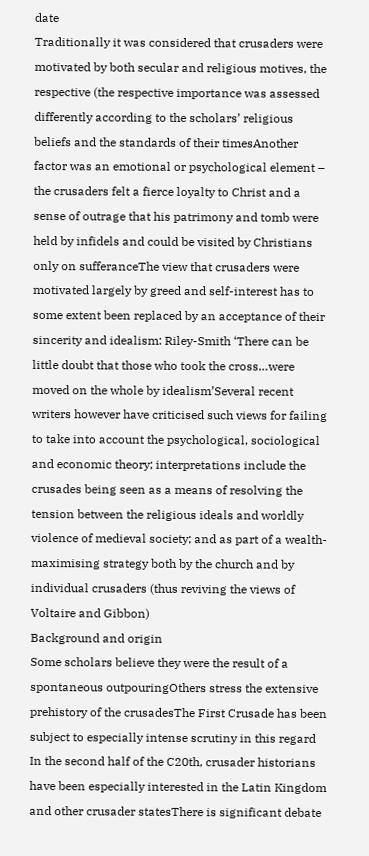date
Traditionally it was considered that crusaders were motivated by both secular and religious motives, the respective (the respective importance was assessed differently according to the scholars’ religious beliefs and the standards of their timesAnother factor was an emotional or psychological element – the crusaders felt a fierce loyalty to Christ and a sense of outrage that his patrimony and tomb were held by infidels and could be visited by Christians only on sufferanceThe view that crusaders were motivated largely by greed and self-interest has to some extent been replaced by an acceptance of their sincerity and idealism: Riley-Smith ‘There can be little doubt that those who took the cross…were moved on the whole by idealism’Several recent writers however have criticised such views for failing to take into account the psychological, sociological and economic theory; interpretations include the crusades being seen as a means of resolving the tension between the religious ideals and worldly violence of medieval society; and as part of a wealth-maximising strategy both by the church and by individual crusaders (thus reviving the views of Voltaire and Gibbon)
Background and origin
Some scholars believe they were the result of a spontaneous outpouringOthers stress the extensive prehistory of the crusadesThe First Crusade has been subject to especially intense scrutiny in this regard
In the second half of the C20th, crusader historians have been especially interested in the Latin Kingdom and other crusader statesThere is significant debate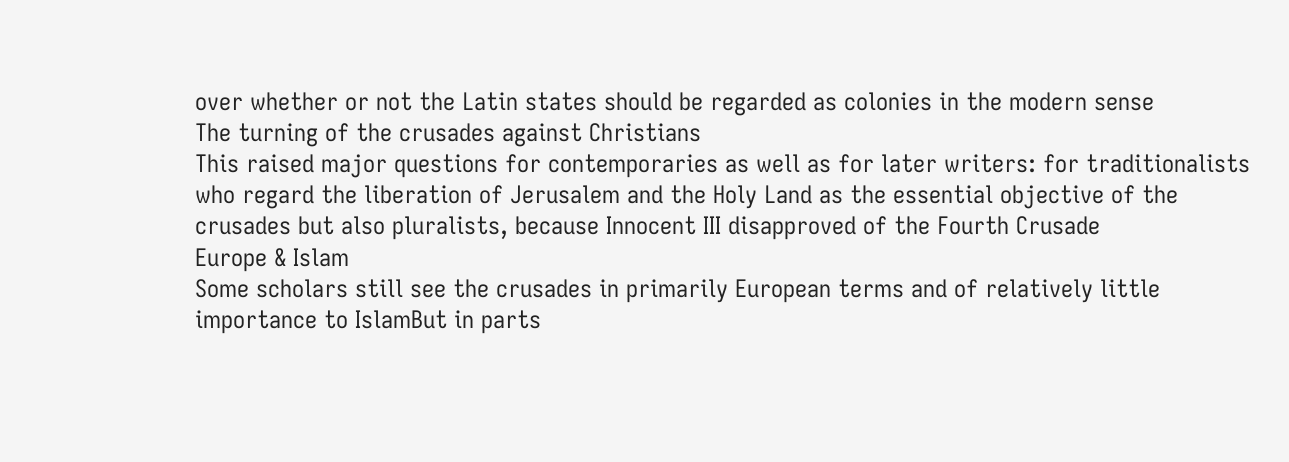over whether or not the Latin states should be regarded as colonies in the modern sense
The turning of the crusades against Christians
This raised major questions for contemporaries as well as for later writers: for traditionalists who regard the liberation of Jerusalem and the Holy Land as the essential objective of the crusades but also pluralists, because Innocent III disapproved of the Fourth Crusade
Europe & Islam
Some scholars still see the crusades in primarily European terms and of relatively little importance to IslamBut in parts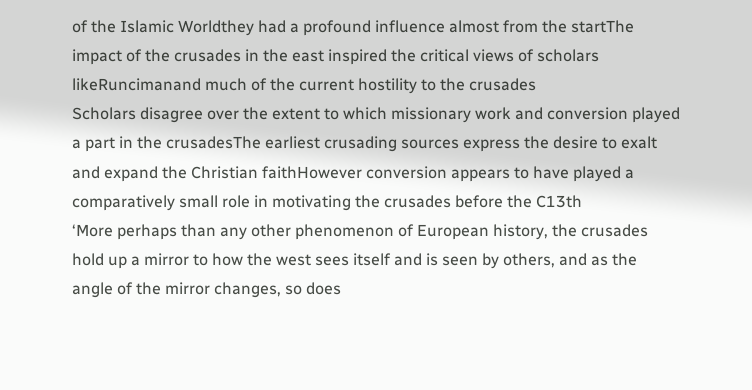of the Islamic Worldthey had a profound influence almost from the startThe impact of the crusades in the east inspired the critical views of scholars likeRuncimanand much of the current hostility to the crusades
Scholars disagree over the extent to which missionary work and conversion played a part in the crusadesThe earliest crusading sources express the desire to exalt and expand the Christian faithHowever conversion appears to have played a comparatively small role in motivating the crusades before the C13th
‘More perhaps than any other phenomenon of European history, the crusades hold up a mirror to how the west sees itself and is seen by others, and as the angle of the mirror changes, so does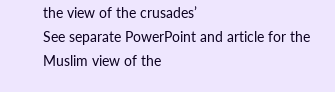the view of the crusades’
See separate PowerPoint and article for the Muslim view of the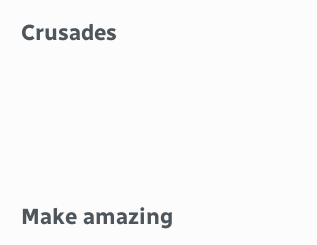Crusades





Make amazing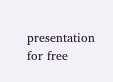presentation for free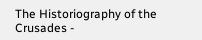The Historiography of the Crusades -